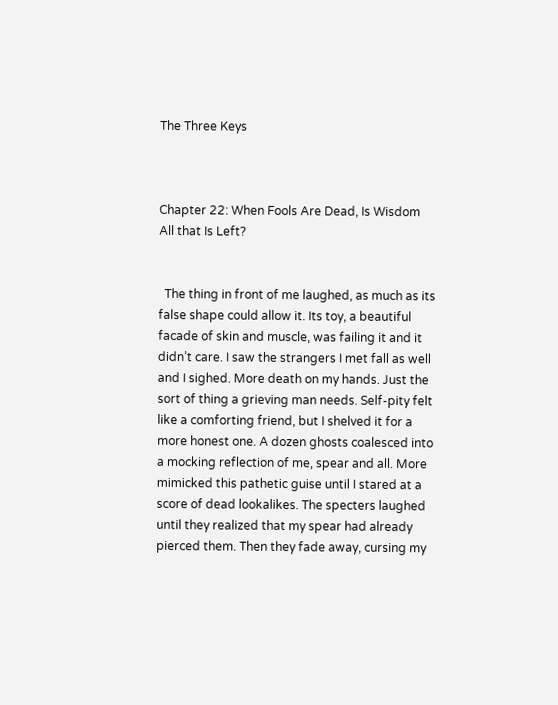The Three Keys



Chapter 22: When Fools Are Dead, Is Wisdom All that Is Left?


  The thing in front of me laughed, as much as its false shape could allow it. Its toy, a beautiful facade of skin and muscle, was failing it and it didn’t care. I saw the strangers I met fall as well and I sighed. More death on my hands. Just the sort of thing a grieving man needs. Self-pity felt like a comforting friend, but I shelved it for a more honest one. A dozen ghosts coalesced into a mocking reflection of me, spear and all. More mimicked this pathetic guise until I stared at a score of dead lookalikes. The specters laughed until they realized that my spear had already pierced them. Then they fade away, cursing my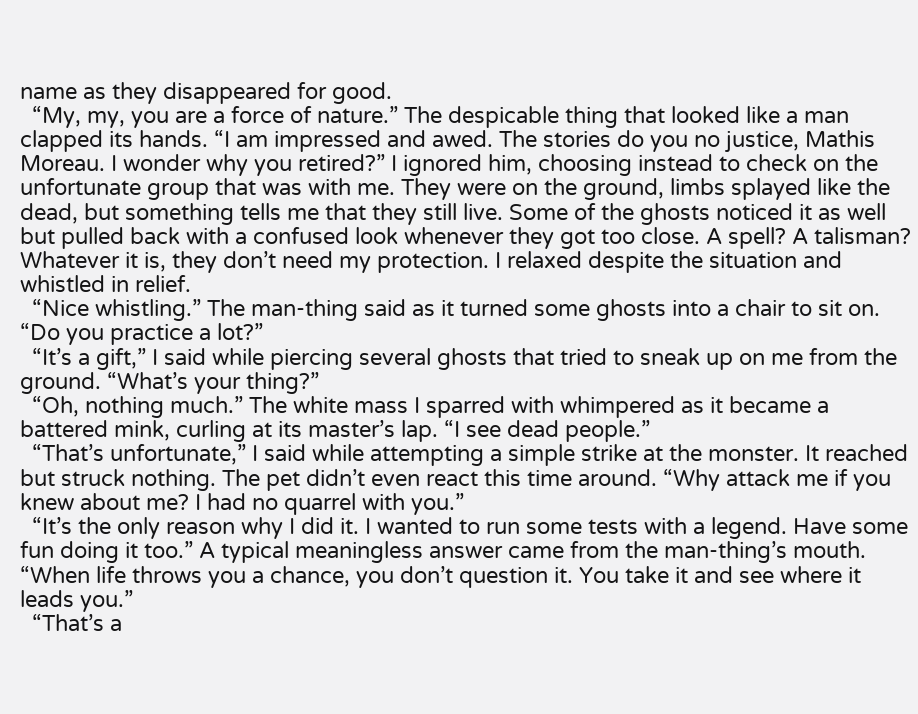name as they disappeared for good.
  “My, my, you are a force of nature.” The despicable thing that looked like a man clapped its hands. “I am impressed and awed. The stories do you no justice, Mathis Moreau. I wonder why you retired?” I ignored him, choosing instead to check on the unfortunate group that was with me. They were on the ground, limbs splayed like the dead, but something tells me that they still live. Some of the ghosts noticed it as well but pulled back with a confused look whenever they got too close. A spell? A talisman? Whatever it is, they don’t need my protection. I relaxed despite the situation and whistled in relief.
  “Nice whistling.” The man-thing said as it turned some ghosts into a chair to sit on. “Do you practice a lot?”
  “It’s a gift,” I said while piercing several ghosts that tried to sneak up on me from the ground. “What’s your thing?”
  “Oh, nothing much.” The white mass I sparred with whimpered as it became a battered mink, curling at its master’s lap. “I see dead people.”
  “That’s unfortunate,” I said while attempting a simple strike at the monster. It reached but struck nothing. The pet didn’t even react this time around. “Why attack me if you knew about me? I had no quarrel with you.”
  “It’s the only reason why I did it. I wanted to run some tests with a legend. Have some fun doing it too.” A typical meaningless answer came from the man-thing’s mouth. “When life throws you a chance, you don’t question it. You take it and see where it leads you.”
  “That’s a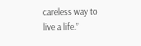careless way to live a life.”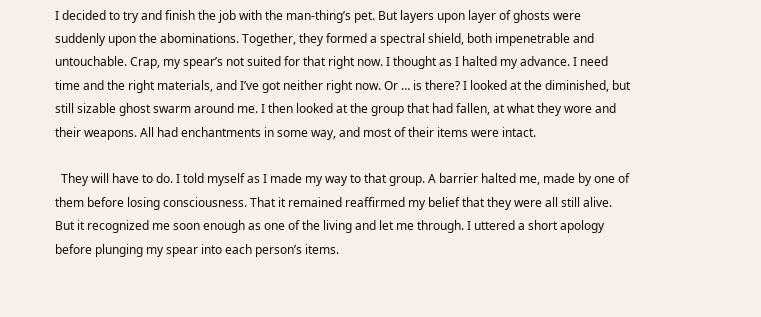I decided to try and finish the job with the man-thing’s pet. But layers upon layer of ghosts were suddenly upon the abominations. Together, they formed a spectral shield, both impenetrable and untouchable. Crap, my spear’s not suited for that right now. I thought as I halted my advance. I need time and the right materials, and I’ve got neither right now. Or … is there? I looked at the diminished, but still sizable ghost swarm around me. I then looked at the group that had fallen, at what they wore and their weapons. All had enchantments in some way, and most of their items were intact.

  They will have to do. I told myself as I made my way to that group. A barrier halted me, made by one of them before losing consciousness. That it remained reaffirmed my belief that they were all still alive. But it recognized me soon enough as one of the living and let me through. I uttered a short apology before plunging my spear into each person’s items.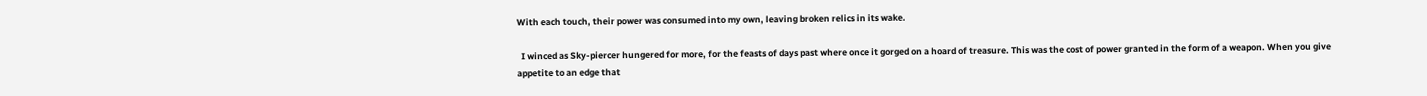With each touch, their power was consumed into my own, leaving broken relics in its wake.

  I winced as Sky-piercer hungered for more, for the feasts of days past where once it gorged on a hoard of treasure. This was the cost of power granted in the form of a weapon. When you give appetite to an edge that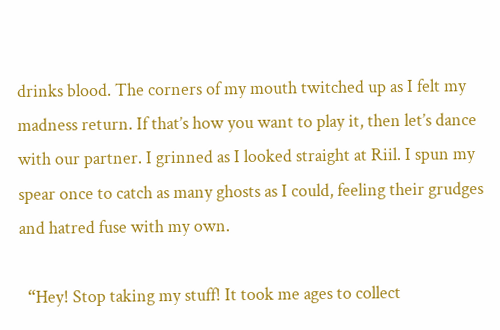drinks blood. The corners of my mouth twitched up as I felt my madness return. If that’s how you want to play it, then let’s dance with our partner. I grinned as I looked straight at Riil. I spun my spear once to catch as many ghosts as I could, feeling their grudges and hatred fuse with my own.

  “Hey! Stop taking my stuff! It took me ages to collect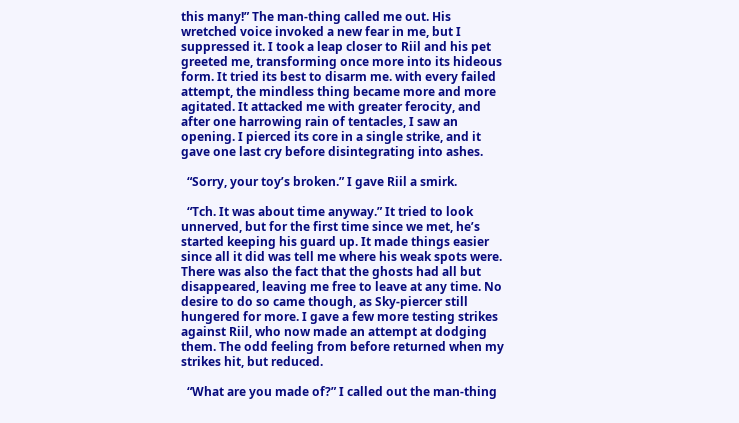this many!” The man-thing called me out. His wretched voice invoked a new fear in me, but I suppressed it. I took a leap closer to Riil and his pet greeted me, transforming once more into its hideous form. It tried its best to disarm me. with every failed attempt, the mindless thing became more and more agitated. It attacked me with greater ferocity, and after one harrowing rain of tentacles, I saw an opening. I pierced its core in a single strike, and it gave one last cry before disintegrating into ashes.

  “Sorry, your toy’s broken.” I gave Riil a smirk.

  “Tch. It was about time anyway.” It tried to look unnerved, but for the first time since we met, he’s started keeping his guard up. It made things easier since all it did was tell me where his weak spots were. There was also the fact that the ghosts had all but disappeared, leaving me free to leave at any time. No desire to do so came though, as Sky-piercer still hungered for more. I gave a few more testing strikes against Riil, who now made an attempt at dodging them. The odd feeling from before returned when my strikes hit, but reduced.

  “What are you made of?” I called out the man-thing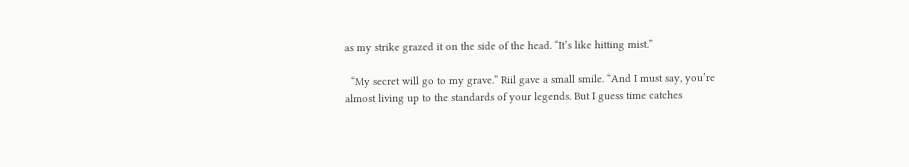as my strike grazed it on the side of the head. “It’s like hitting mist.”

  “My secret will go to my grave.” Riil gave a small smile. “And I must say, you’re almost living up to the standards of your legends. But I guess time catches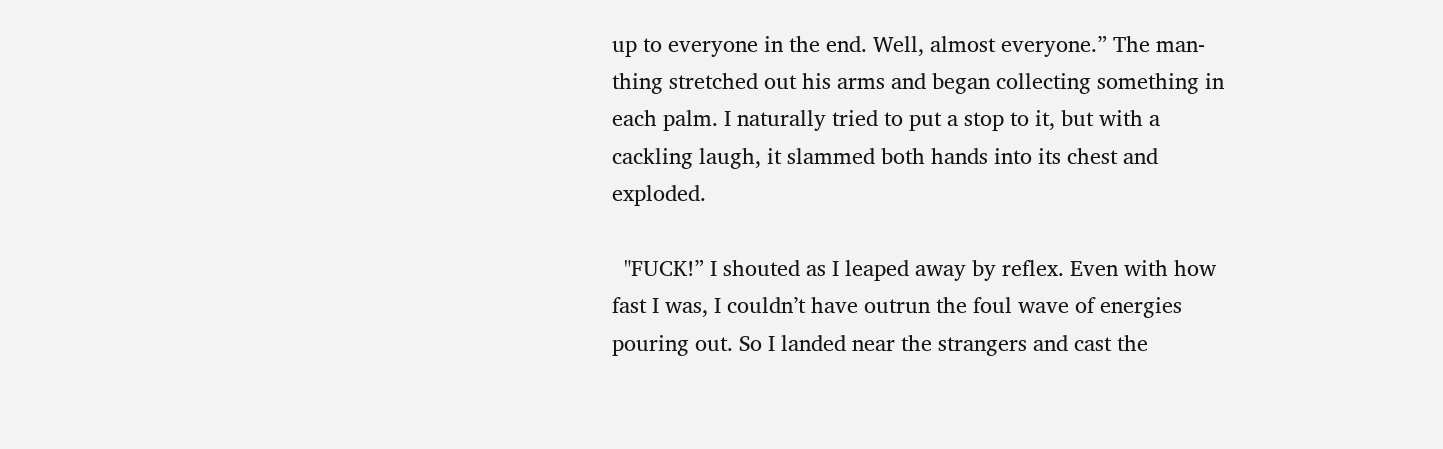up to everyone in the end. Well, almost everyone.” The man-thing stretched out his arms and began collecting something in each palm. I naturally tried to put a stop to it, but with a cackling laugh, it slammed both hands into its chest and exploded.

  "FUCK!” I shouted as I leaped away by reflex. Even with how fast I was, I couldn’t have outrun the foul wave of energies pouring out. So I landed near the strangers and cast the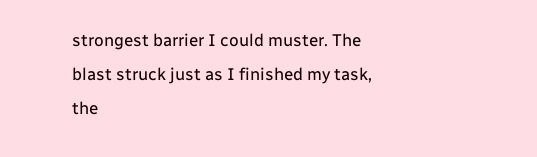strongest barrier I could muster. The blast struck just as I finished my task, the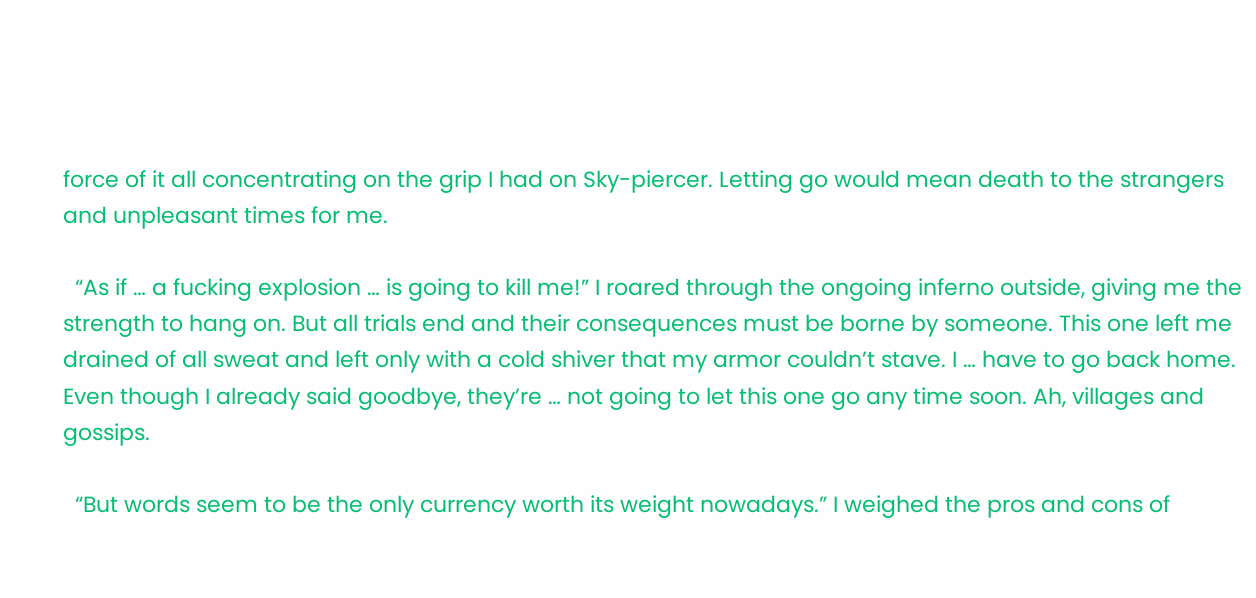force of it all concentrating on the grip I had on Sky-piercer. Letting go would mean death to the strangers and unpleasant times for me.

  “As if … a fucking explosion … is going to kill me!” I roared through the ongoing inferno outside, giving me the strength to hang on. But all trials end and their consequences must be borne by someone. This one left me drained of all sweat and left only with a cold shiver that my armor couldn’t stave. I … have to go back home. Even though I already said goodbye, they’re … not going to let this one go any time soon. Ah, villages and gossips.

  “But words seem to be the only currency worth its weight nowadays.” I weighed the pros and cons of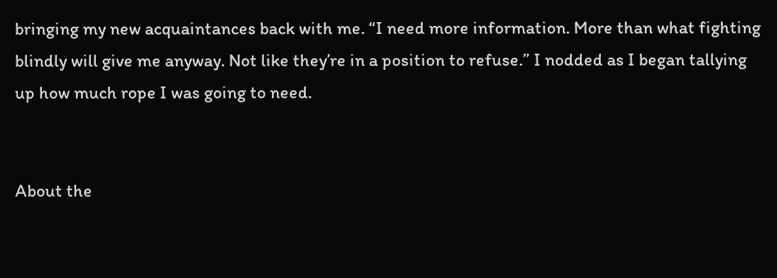bringing my new acquaintances back with me. “I need more information. More than what fighting blindly will give me anyway. Not like they’re in a position to refuse.” I nodded as I began tallying up how much rope I was going to need.


About the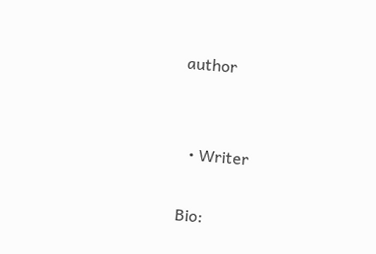author


  • Writer

Bio: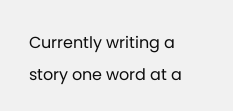Currently writing a story one word at a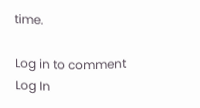time.

Log in to comment
Log In